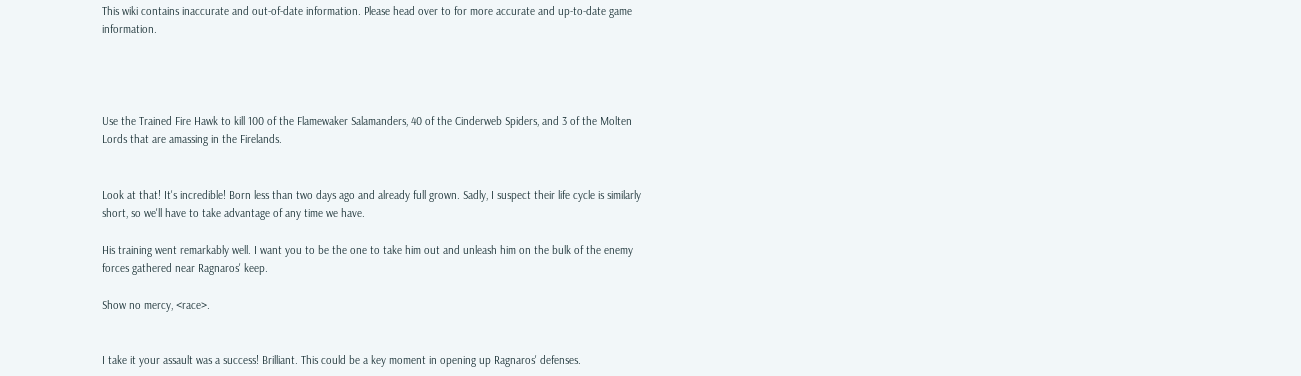This wiki contains inaccurate and out-of-date information. Please head over to for more accurate and up-to-date game information.




Use the Trained Fire Hawk to kill 100 of the Flamewaker Salamanders, 40 of the Cinderweb Spiders, and 3 of the Molten Lords that are amassing in the Firelands.


Look at that! It's incredible! Born less than two days ago and already full grown. Sadly, I suspect their life cycle is similarly short, so we'll have to take advantage of any time we have.

His training went remarkably well. I want you to be the one to take him out and unleash him on the bulk of the enemy forces gathered near Ragnaros' keep.

Show no mercy, <race>.


I take it your assault was a success! Brilliant. This could be a key moment in opening up Ragnaros' defenses.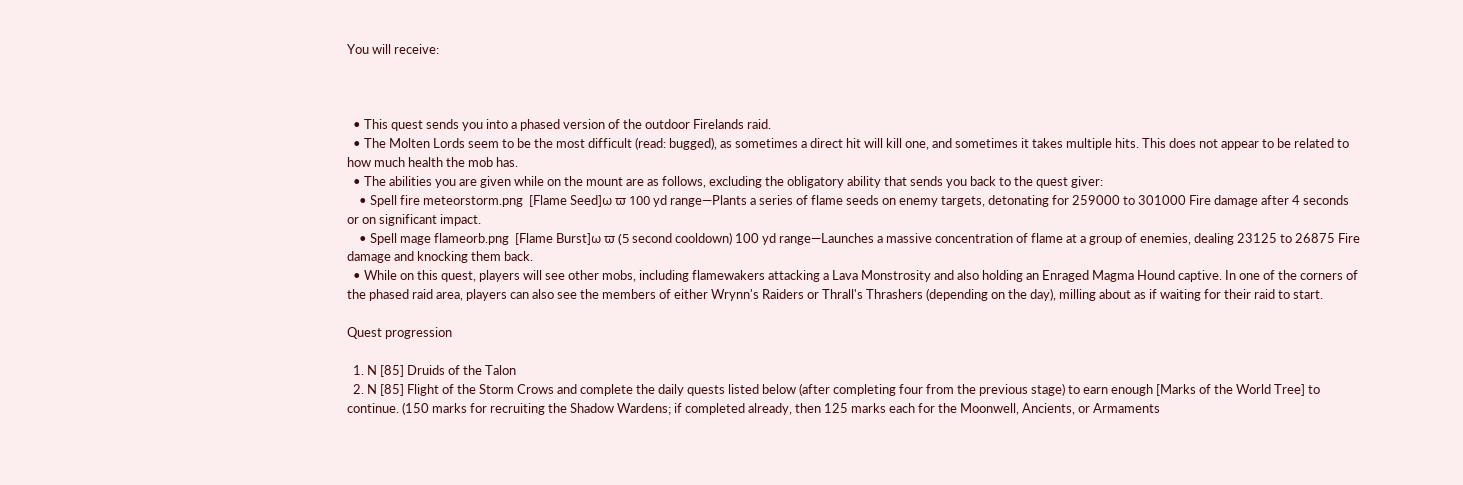You will receive:



  • This quest sends you into a phased version of the outdoor Firelands raid.
  • The Molten Lords seem to be the most difficult (read: bugged), as sometimes a direct hit will kill one, and sometimes it takes multiple hits. This does not appear to be related to how much health the mob has.
  • The abilities you are given while on the mount are as follows, excluding the obligatory ability that sends you back to the quest giver:
    • Spell fire meteorstorm.png  [Flame Seed]ω ϖ 100 yd range—Plants a series of flame seeds on enemy targets, detonating for 259000 to 301000 Fire damage after 4 seconds or on significant impact.
    • Spell mage flameorb.png  [Flame Burst]ω ϖ (5 second cooldown) 100 yd range—Launches a massive concentration of flame at a group of enemies, dealing 23125 to 26875 Fire damage and knocking them back.
  • While on this quest, players will see other mobs, including flamewakers attacking a Lava Monstrosity and also holding an Enraged Magma Hound captive. In one of the corners of the phased raid area, players can also see the members of either Wrynn's Raiders or Thrall's Thrashers (depending on the day), milling about as if waiting for their raid to start.

Quest progression

  1. N [85] Druids of the Talon
  2. N [85] Flight of the Storm Crows and complete the daily quests listed below (after completing four from the previous stage) to earn enough [Marks of the World Tree] to continue. (150 marks for recruiting the Shadow Wardens; if completed already, then 125 marks each for the Moonwell, Ancients, or Armaments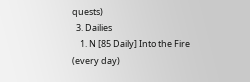quests)
  3. Dailies
    1. N [85 Daily] Into the Fire (every day)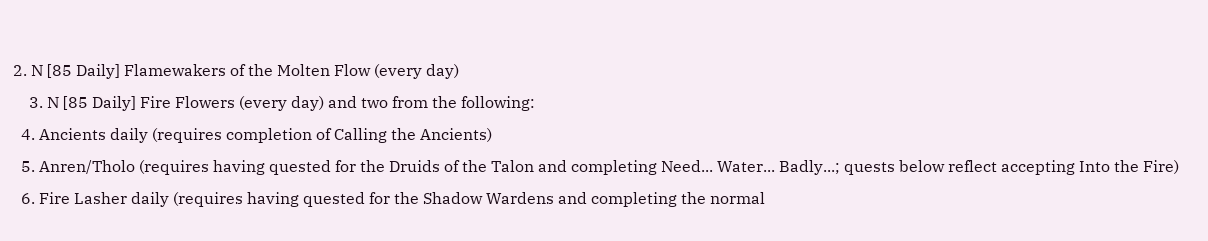2. N [85 Daily] Flamewakers of the Molten Flow (every day)
    3. N [85 Daily] Fire Flowers (every day) and two from the following:
  4. Ancients daily (requires completion of Calling the Ancients)
  5. Anren/Tholo (requires having quested for the Druids of the Talon and completing Need... Water... Badly...; quests below reflect accepting Into the Fire)
  6. Fire Lasher daily (requires having quested for the Shadow Wardens and completing the normal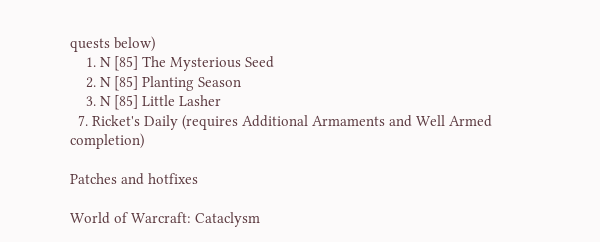quests below)
    1. N [85] The Mysterious Seed
    2. N [85] Planting Season
    3. N [85] Little Lasher
  7. Ricket's Daily (requires Additional Armaments and Well Armed completion)

Patches and hotfixes

World of Warcraft: Cataclysm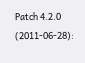Patch 4.2.0 (2011-06-28):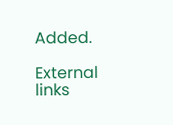Added.

External links